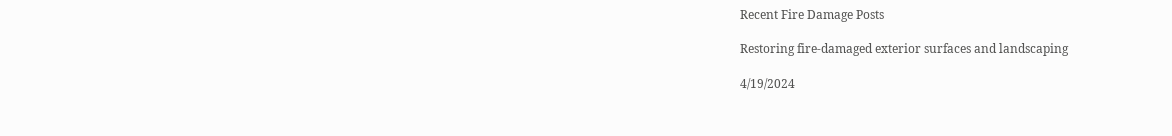Recent Fire Damage Posts

Restoring fire-damaged exterior surfaces and landscaping

4/19/2024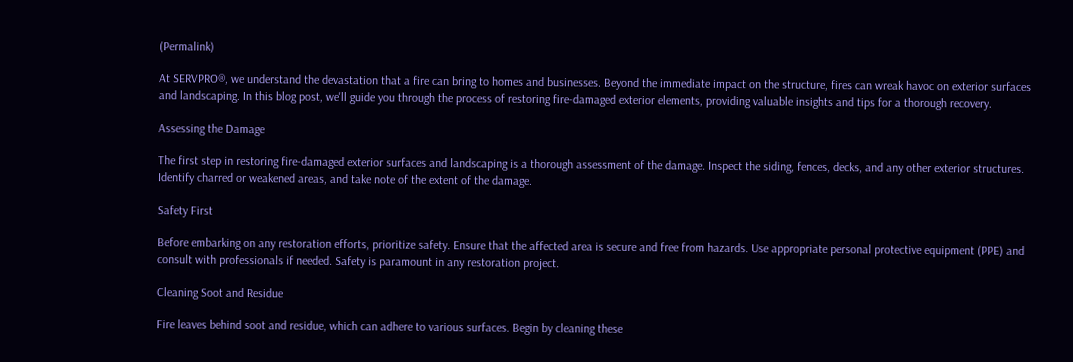(Permalink)

At SERVPRO®, we understand the devastation that a fire can bring to homes and businesses. Beyond the immediate impact on the structure, fires can wreak havoc on exterior surfaces and landscaping. In this blog post, we'll guide you through the process of restoring fire-damaged exterior elements, providing valuable insights and tips for a thorough recovery.

Assessing the Damage

The first step in restoring fire-damaged exterior surfaces and landscaping is a thorough assessment of the damage. Inspect the siding, fences, decks, and any other exterior structures. Identify charred or weakened areas, and take note of the extent of the damage.

Safety First

Before embarking on any restoration efforts, prioritize safety. Ensure that the affected area is secure and free from hazards. Use appropriate personal protective equipment (PPE) and consult with professionals if needed. Safety is paramount in any restoration project.

Cleaning Soot and Residue

Fire leaves behind soot and residue, which can adhere to various surfaces. Begin by cleaning these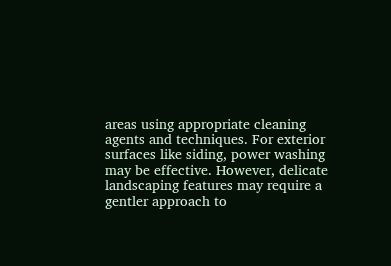areas using appropriate cleaning agents and techniques. For exterior surfaces like siding, power washing may be effective. However, delicate landscaping features may require a gentler approach to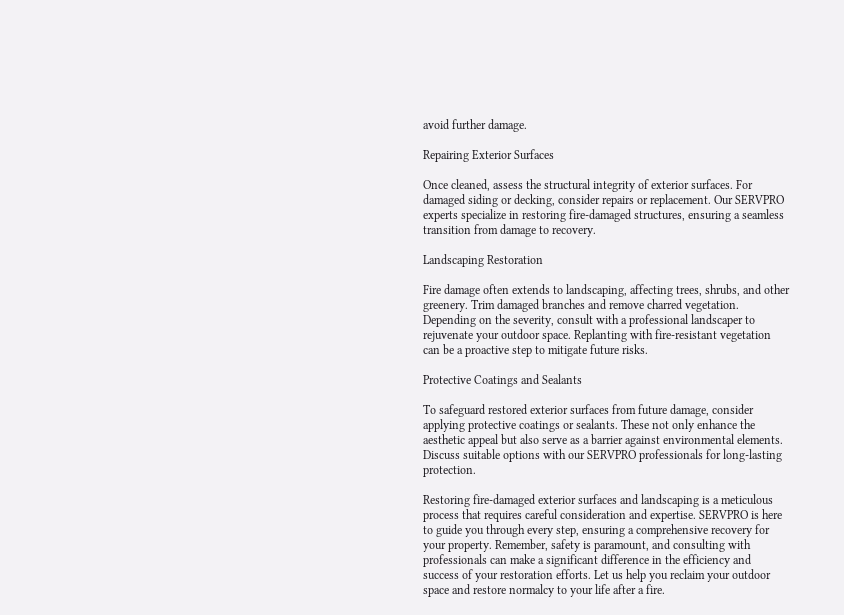avoid further damage.

Repairing Exterior Surfaces

Once cleaned, assess the structural integrity of exterior surfaces. For damaged siding or decking, consider repairs or replacement. Our SERVPRO experts specialize in restoring fire-damaged structures, ensuring a seamless transition from damage to recovery.

Landscaping Restoration

Fire damage often extends to landscaping, affecting trees, shrubs, and other greenery. Trim damaged branches and remove charred vegetation. Depending on the severity, consult with a professional landscaper to rejuvenate your outdoor space. Replanting with fire-resistant vegetation can be a proactive step to mitigate future risks.

Protective Coatings and Sealants

To safeguard restored exterior surfaces from future damage, consider applying protective coatings or sealants. These not only enhance the aesthetic appeal but also serve as a barrier against environmental elements. Discuss suitable options with our SERVPRO professionals for long-lasting protection.

Restoring fire-damaged exterior surfaces and landscaping is a meticulous process that requires careful consideration and expertise. SERVPRO is here to guide you through every step, ensuring a comprehensive recovery for your property. Remember, safety is paramount, and consulting with professionals can make a significant difference in the efficiency and success of your restoration efforts. Let us help you reclaim your outdoor space and restore normalcy to your life after a fire.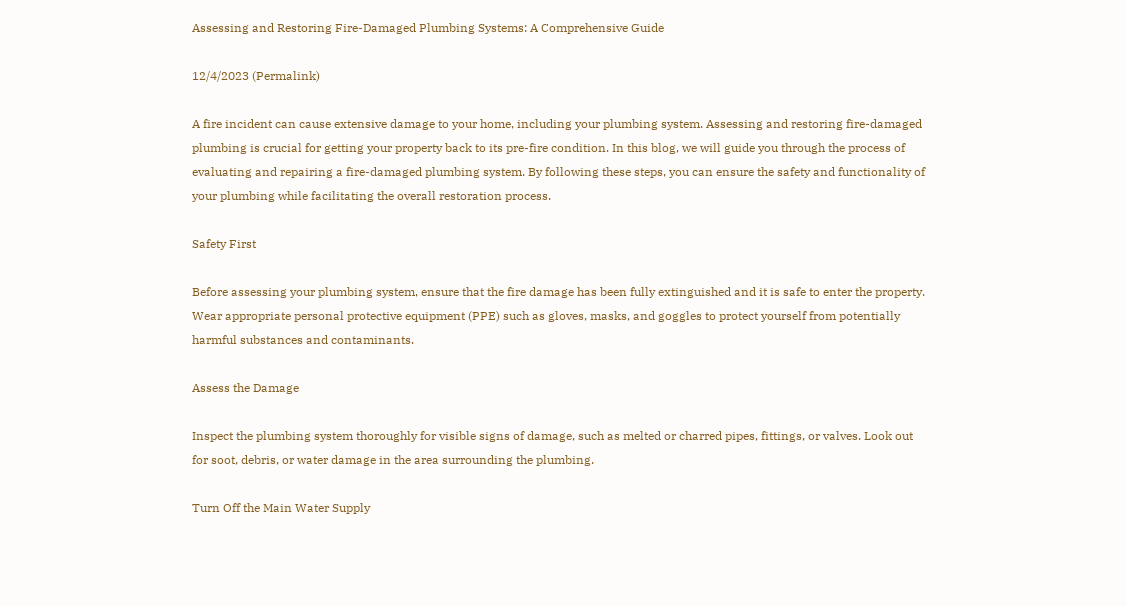Assessing and Restoring Fire-Damaged Plumbing Systems: A Comprehensive Guide

12/4/2023 (Permalink)

A fire incident can cause extensive damage to your home, including your plumbing system. Assessing and restoring fire-damaged plumbing is crucial for getting your property back to its pre-fire condition. In this blog, we will guide you through the process of evaluating and repairing a fire-damaged plumbing system. By following these steps, you can ensure the safety and functionality of your plumbing while facilitating the overall restoration process.

Safety First

Before assessing your plumbing system, ensure that the fire damage has been fully extinguished and it is safe to enter the property. Wear appropriate personal protective equipment (PPE) such as gloves, masks, and goggles to protect yourself from potentially harmful substances and contaminants.

Assess the Damage

Inspect the plumbing system thoroughly for visible signs of damage, such as melted or charred pipes, fittings, or valves. Look out for soot, debris, or water damage in the area surrounding the plumbing.

Turn Off the Main Water Supply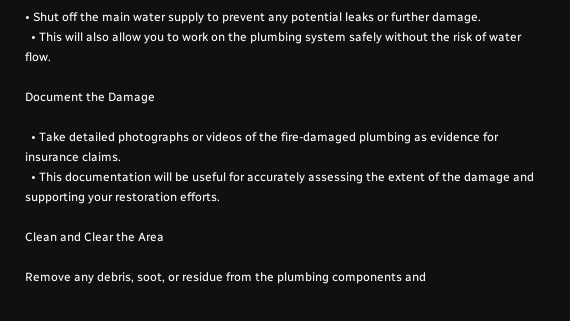• Shut off the main water supply to prevent any potential leaks or further damage.
  • This will also allow you to work on the plumbing system safely without the risk of water flow.

Document the Damage

  • Take detailed photographs or videos of the fire-damaged plumbing as evidence for insurance claims.
  • This documentation will be useful for accurately assessing the extent of the damage and supporting your restoration efforts.

Clean and Clear the Area

Remove any debris, soot, or residue from the plumbing components and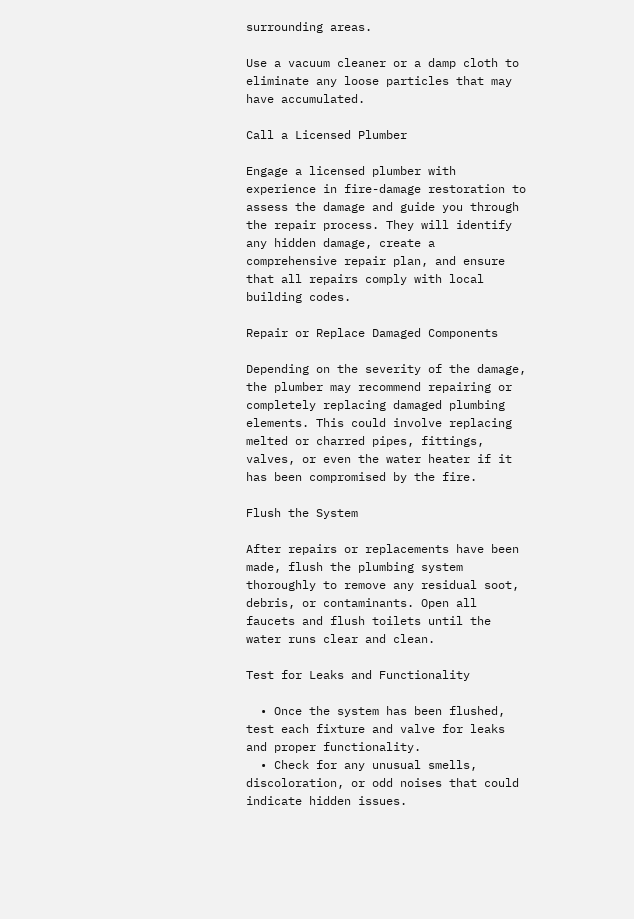surrounding areas.

Use a vacuum cleaner or a damp cloth to eliminate any loose particles that may have accumulated.

Call a Licensed Plumber

Engage a licensed plumber with experience in fire-damage restoration to assess the damage and guide you through the repair process. They will identify any hidden damage, create a comprehensive repair plan, and ensure that all repairs comply with local building codes.

Repair or Replace Damaged Components

Depending on the severity of the damage, the plumber may recommend repairing or completely replacing damaged plumbing elements. This could involve replacing melted or charred pipes, fittings, valves, or even the water heater if it has been compromised by the fire.

Flush the System

After repairs or replacements have been made, flush the plumbing system thoroughly to remove any residual soot, debris, or contaminants. Open all faucets and flush toilets until the water runs clear and clean.

Test for Leaks and Functionality

  • Once the system has been flushed, test each fixture and valve for leaks and proper functionality.
  • Check for any unusual smells, discoloration, or odd noises that could indicate hidden issues.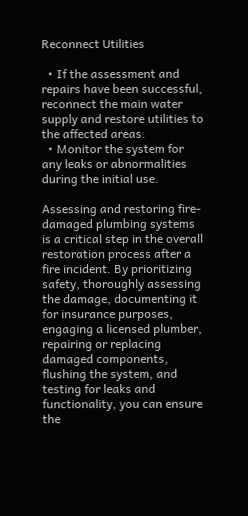Reconnect Utilities

  • If the assessment and repairs have been successful, reconnect the main water supply and restore utilities to the affected areas.
  • Monitor the system for any leaks or abnormalities during the initial use.

Assessing and restoring fire-damaged plumbing systems is a critical step in the overall restoration process after a fire incident. By prioritizing safety, thoroughly assessing the damage, documenting it for insurance purposes, engaging a licensed plumber, repairing or replacing damaged components, flushing the system, and testing for leaks and functionality, you can ensure the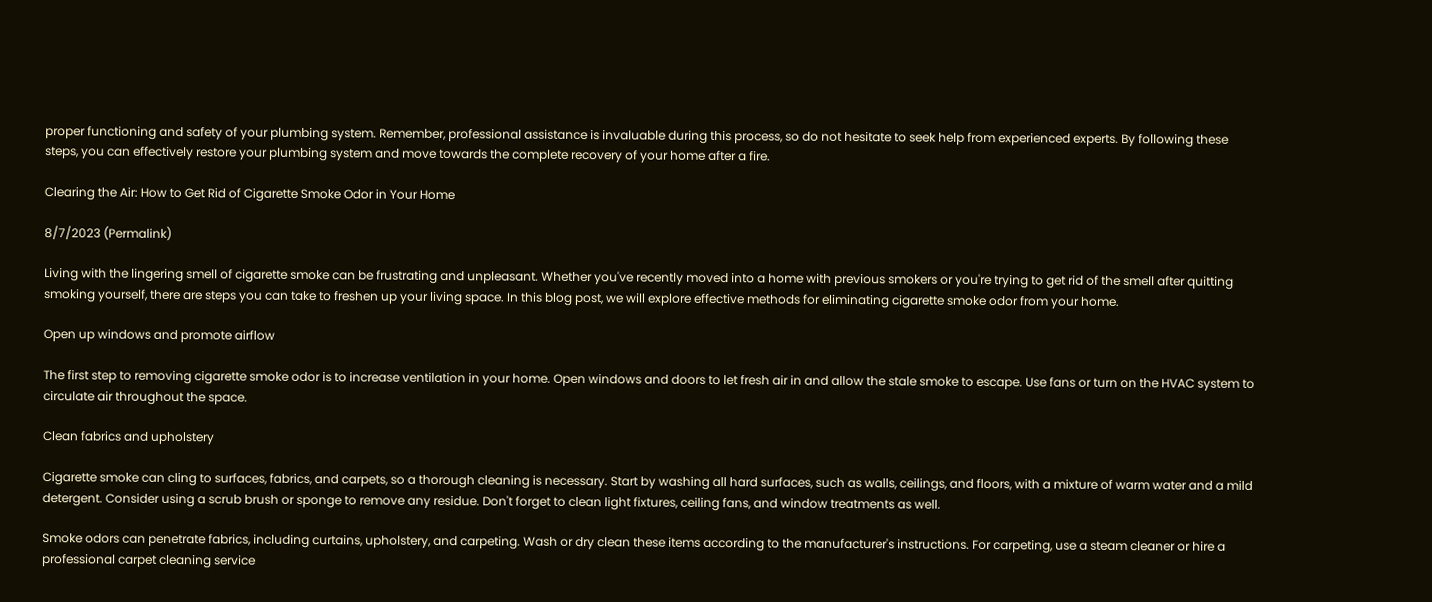proper functioning and safety of your plumbing system. Remember, professional assistance is invaluable during this process, so do not hesitate to seek help from experienced experts. By following these steps, you can effectively restore your plumbing system and move towards the complete recovery of your home after a fire.

Clearing the Air: How to Get Rid of Cigarette Smoke Odor in Your Home

8/7/2023 (Permalink)

Living with the lingering smell of cigarette smoke can be frustrating and unpleasant. Whether you've recently moved into a home with previous smokers or you're trying to get rid of the smell after quitting smoking yourself, there are steps you can take to freshen up your living space. In this blog post, we will explore effective methods for eliminating cigarette smoke odor from your home.

Open up windows and promote airflow

The first step to removing cigarette smoke odor is to increase ventilation in your home. Open windows and doors to let fresh air in and allow the stale smoke to escape. Use fans or turn on the HVAC system to circulate air throughout the space.

Clean fabrics and upholstery

Cigarette smoke can cling to surfaces, fabrics, and carpets, so a thorough cleaning is necessary. Start by washing all hard surfaces, such as walls, ceilings, and floors, with a mixture of warm water and a mild detergent. Consider using a scrub brush or sponge to remove any residue. Don't forget to clean light fixtures, ceiling fans, and window treatments as well.

Smoke odors can penetrate fabrics, including curtains, upholstery, and carpeting. Wash or dry clean these items according to the manufacturer's instructions. For carpeting, use a steam cleaner or hire a professional carpet cleaning service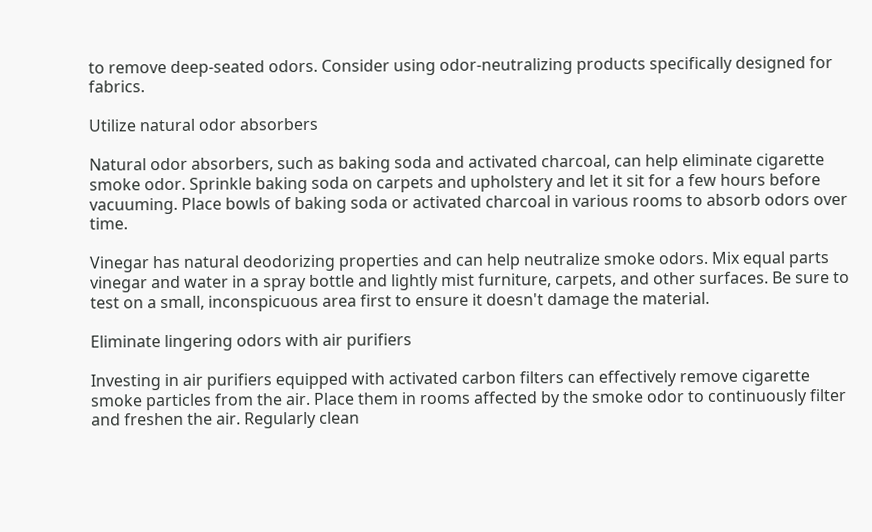to remove deep-seated odors. Consider using odor-neutralizing products specifically designed for fabrics.

Utilize natural odor absorbers

Natural odor absorbers, such as baking soda and activated charcoal, can help eliminate cigarette smoke odor. Sprinkle baking soda on carpets and upholstery and let it sit for a few hours before vacuuming. Place bowls of baking soda or activated charcoal in various rooms to absorb odors over time.

Vinegar has natural deodorizing properties and can help neutralize smoke odors. Mix equal parts vinegar and water in a spray bottle and lightly mist furniture, carpets, and other surfaces. Be sure to test on a small, inconspicuous area first to ensure it doesn't damage the material.

Eliminate lingering odors with air purifiers

Investing in air purifiers equipped with activated carbon filters can effectively remove cigarette smoke particles from the air. Place them in rooms affected by the smoke odor to continuously filter and freshen the air. Regularly clean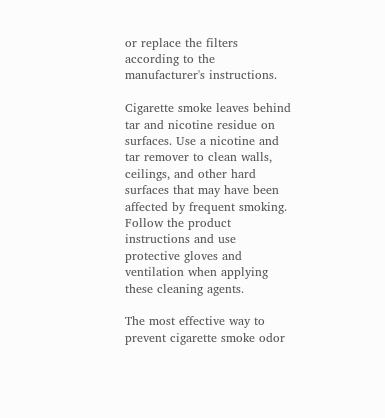or replace the filters according to the manufacturer's instructions.

Cigarette smoke leaves behind tar and nicotine residue on surfaces. Use a nicotine and tar remover to clean walls, ceilings, and other hard surfaces that may have been affected by frequent smoking. Follow the product instructions and use protective gloves and ventilation when applying these cleaning agents.

The most effective way to prevent cigarette smoke odor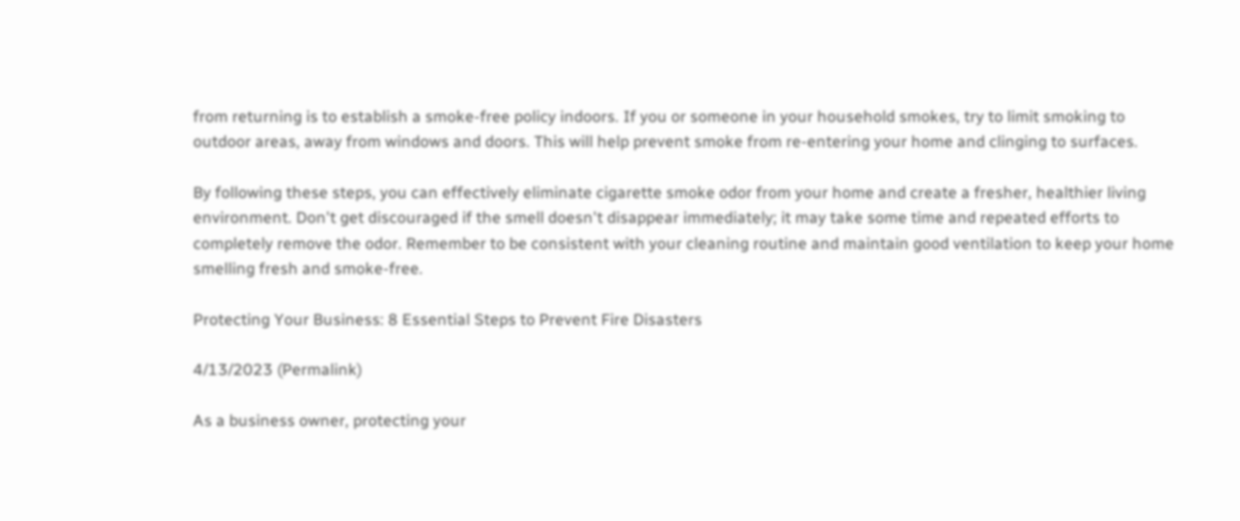from returning is to establish a smoke-free policy indoors. If you or someone in your household smokes, try to limit smoking to outdoor areas, away from windows and doors. This will help prevent smoke from re-entering your home and clinging to surfaces.

By following these steps, you can effectively eliminate cigarette smoke odor from your home and create a fresher, healthier living environment. Don't get discouraged if the smell doesn't disappear immediately; it may take some time and repeated efforts to completely remove the odor. Remember to be consistent with your cleaning routine and maintain good ventilation to keep your home smelling fresh and smoke-free.

Protecting Your Business: 8 Essential Steps to Prevent Fire Disasters

4/13/2023 (Permalink)

As a business owner, protecting your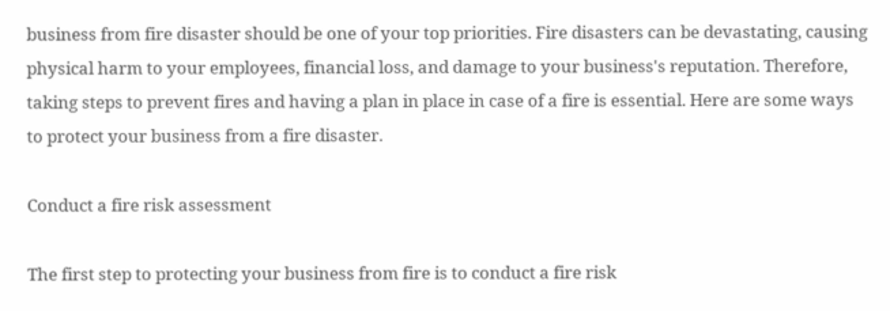business from fire disaster should be one of your top priorities. Fire disasters can be devastating, causing physical harm to your employees, financial loss, and damage to your business's reputation. Therefore, taking steps to prevent fires and having a plan in place in case of a fire is essential. Here are some ways to protect your business from a fire disaster.

Conduct a fire risk assessment

The first step to protecting your business from fire is to conduct a fire risk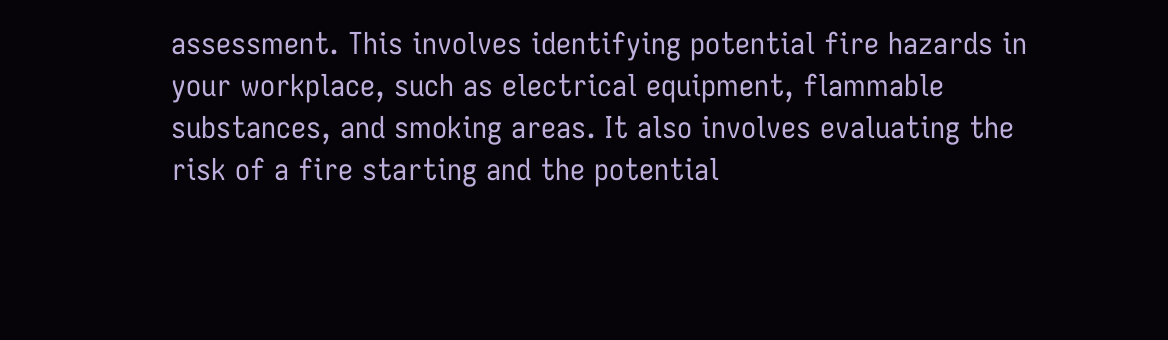assessment. This involves identifying potential fire hazards in your workplace, such as electrical equipment, flammable substances, and smoking areas. It also involves evaluating the risk of a fire starting and the potential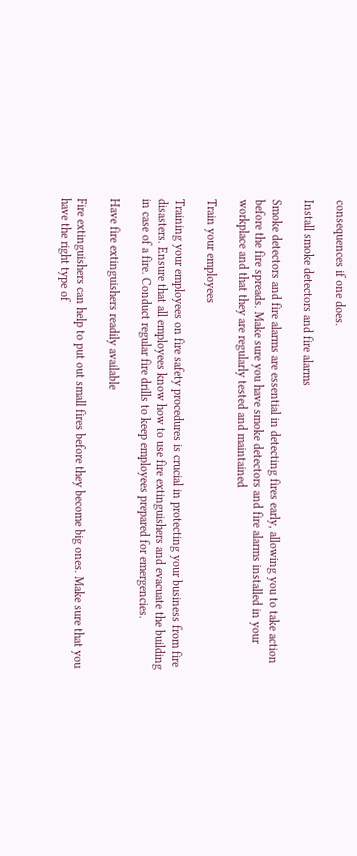consequences if one does.

Install smoke detectors and fire alarms

Smoke detectors and fire alarms are essential in detecting fires early, allowing you to take action before the fire spreads. Make sure you have smoke detectors and fire alarms installed in your workplace and that they are regularly tested and maintained

Train your employees

Training your employees on fire safety procedures is crucial in protecting your business from fire disasters. Ensure that all employees know how to use fire extinguishers and evacuate the building in case of a fire. Conduct regular fire drills to keep employees prepared for emergencies.

Have fire extinguishers readily available

Fire extinguishers can help to put out small fires before they become big ones. Make sure that you have the right type of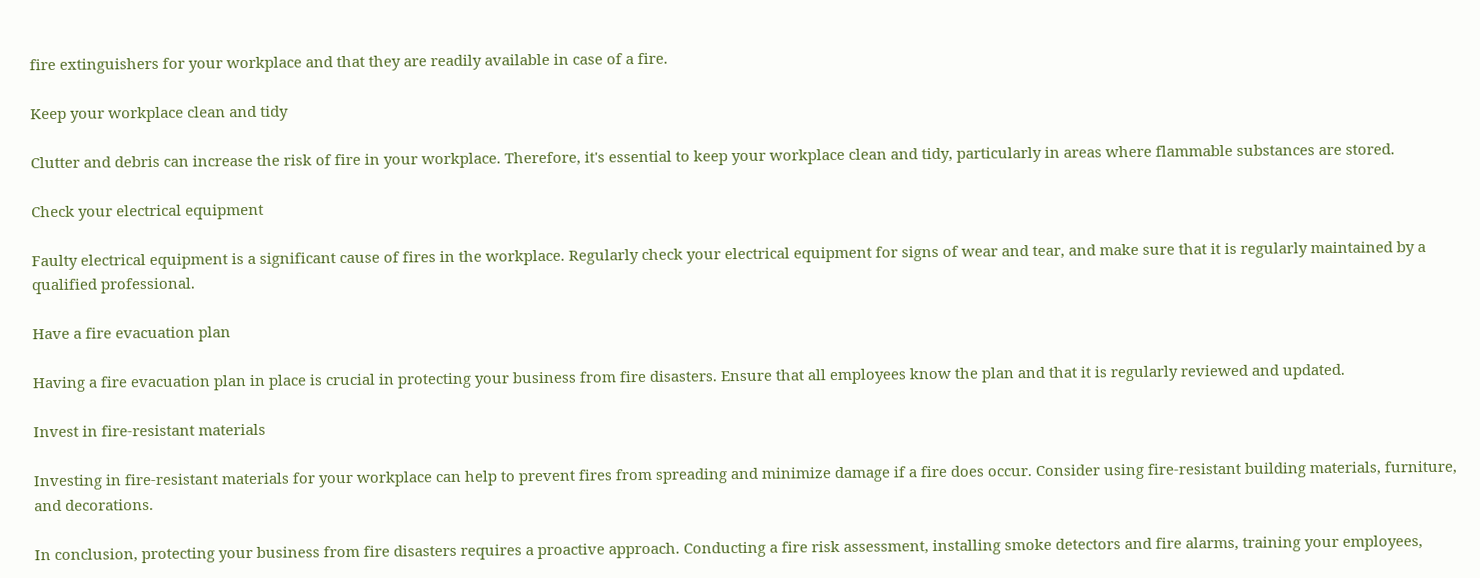fire extinguishers for your workplace and that they are readily available in case of a fire.

Keep your workplace clean and tidy

Clutter and debris can increase the risk of fire in your workplace. Therefore, it's essential to keep your workplace clean and tidy, particularly in areas where flammable substances are stored.

Check your electrical equipment

Faulty electrical equipment is a significant cause of fires in the workplace. Regularly check your electrical equipment for signs of wear and tear, and make sure that it is regularly maintained by a qualified professional.

Have a fire evacuation plan

Having a fire evacuation plan in place is crucial in protecting your business from fire disasters. Ensure that all employees know the plan and that it is regularly reviewed and updated.

Invest in fire-resistant materials

Investing in fire-resistant materials for your workplace can help to prevent fires from spreading and minimize damage if a fire does occur. Consider using fire-resistant building materials, furniture, and decorations.

In conclusion, protecting your business from fire disasters requires a proactive approach. Conducting a fire risk assessment, installing smoke detectors and fire alarms, training your employees,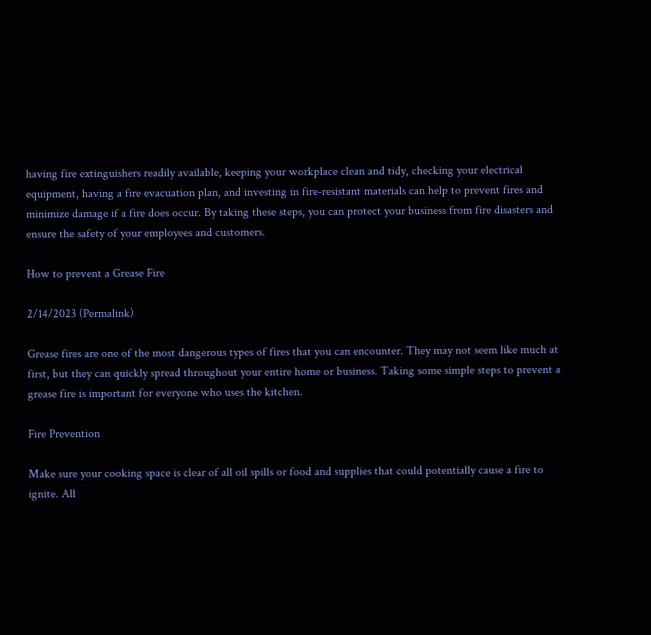having fire extinguishers readily available, keeping your workplace clean and tidy, checking your electrical equipment, having a fire evacuation plan, and investing in fire-resistant materials can help to prevent fires and minimize damage if a fire does occur. By taking these steps, you can protect your business from fire disasters and ensure the safety of your employees and customers.

How to prevent a Grease Fire

2/14/2023 (Permalink)

Grease fires are one of the most dangerous types of fires that you can encounter. They may not seem like much at first, but they can quickly spread throughout your entire home or business. Taking some simple steps to prevent a grease fire is important for everyone who uses the kitchen.

Fire Prevention

Make sure your cooking space is clear of all oil spills or food and supplies that could potentially cause a fire to ignite. All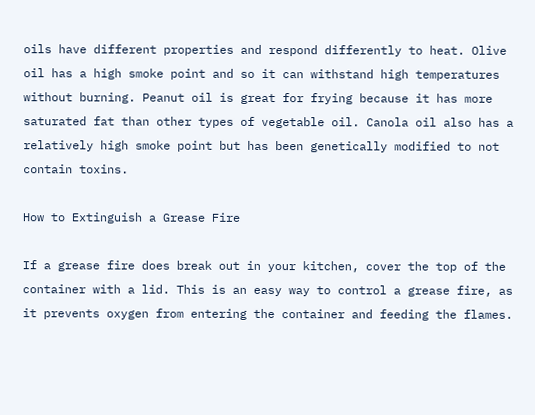oils have different properties and respond differently to heat. Olive oil has a high smoke point and so it can withstand high temperatures without burning. Peanut oil is great for frying because it has more saturated fat than other types of vegetable oil. Canola oil also has a relatively high smoke point but has been genetically modified to not contain toxins.

How to Extinguish a Grease Fire

If a grease fire does break out in your kitchen, cover the top of the container with a lid. This is an easy way to control a grease fire, as it prevents oxygen from entering the container and feeding the flames.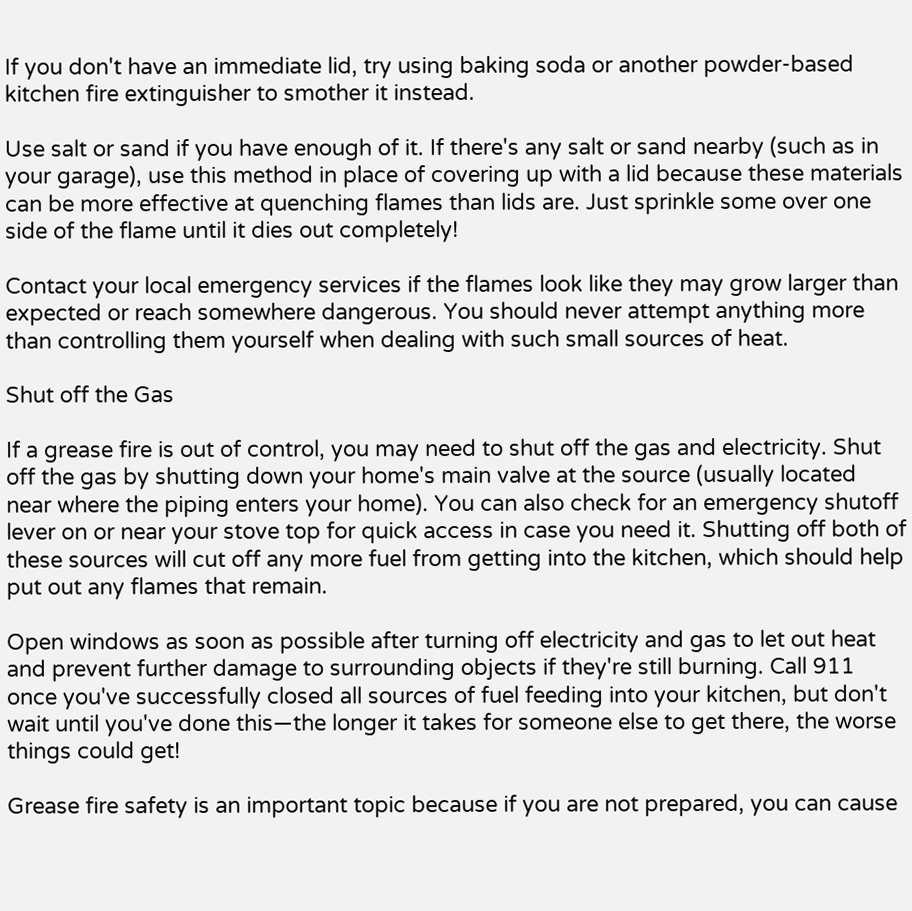If you don't have an immediate lid, try using baking soda or another powder-based kitchen fire extinguisher to smother it instead.

Use salt or sand if you have enough of it. If there's any salt or sand nearby (such as in your garage), use this method in place of covering up with a lid because these materials can be more effective at quenching flames than lids are. Just sprinkle some over one side of the flame until it dies out completely!

Contact your local emergency services if the flames look like they may grow larger than expected or reach somewhere dangerous. You should never attempt anything more than controlling them yourself when dealing with such small sources of heat.

Shut off the Gas

If a grease fire is out of control, you may need to shut off the gas and electricity. Shut off the gas by shutting down your home's main valve at the source (usually located near where the piping enters your home). You can also check for an emergency shutoff lever on or near your stove top for quick access in case you need it. Shutting off both of these sources will cut off any more fuel from getting into the kitchen, which should help put out any flames that remain.

Open windows as soon as possible after turning off electricity and gas to let out heat and prevent further damage to surrounding objects if they're still burning. Call 911 once you've successfully closed all sources of fuel feeding into your kitchen, but don't wait until you've done this—the longer it takes for someone else to get there, the worse things could get!

Grease fire safety is an important topic because if you are not prepared, you can cause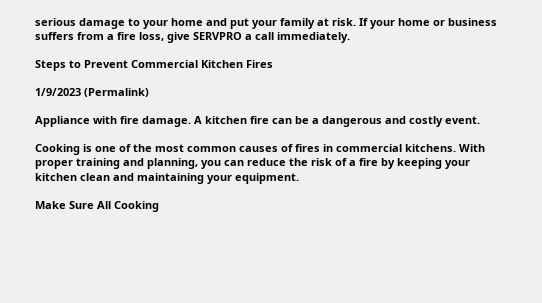serious damage to your home and put your family at risk. If your home or business suffers from a fire loss, give SERVPRO a call immediately.

Steps to Prevent Commercial Kitchen Fires

1/9/2023 (Permalink)

Appliance with fire damage. A kitchen fire can be a dangerous and costly event.

Cooking is one of the most common causes of fires in commercial kitchens. With proper training and planning, you can reduce the risk of a fire by keeping your kitchen clean and maintaining your equipment.

Make Sure All Cooking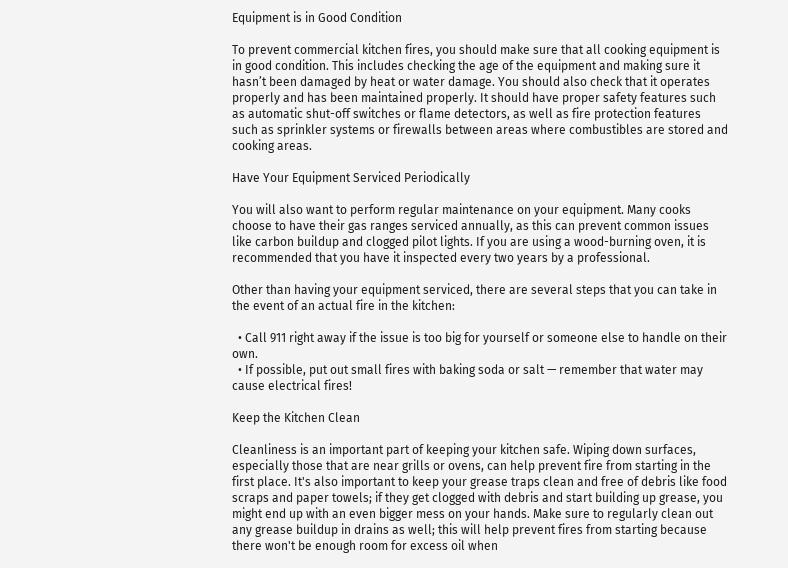Equipment is in Good Condition

To prevent commercial kitchen fires, you should make sure that all cooking equipment is in good condition. This includes checking the age of the equipment and making sure it hasn’t been damaged by heat or water damage. You should also check that it operates properly and has been maintained properly. It should have proper safety features such as automatic shut-off switches or flame detectors, as well as fire protection features such as sprinkler systems or firewalls between areas where combustibles are stored and cooking areas.

Have Your Equipment Serviced Periodically

You will also want to perform regular maintenance on your equipment. Many cooks choose to have their gas ranges serviced annually, as this can prevent common issues like carbon buildup and clogged pilot lights. If you are using a wood-burning oven, it is recommended that you have it inspected every two years by a professional.

Other than having your equipment serviced, there are several steps that you can take in the event of an actual fire in the kitchen:

  • Call 911 right away if the issue is too big for yourself or someone else to handle on their own.
  • If possible, put out small fires with baking soda or salt — remember that water may cause electrical fires!

Keep the Kitchen Clean

Cleanliness is an important part of keeping your kitchen safe. Wiping down surfaces, especially those that are near grills or ovens, can help prevent fire from starting in the first place. It's also important to keep your grease traps clean and free of debris like food scraps and paper towels; if they get clogged with debris and start building up grease, you might end up with an even bigger mess on your hands. Make sure to regularly clean out any grease buildup in drains as well; this will help prevent fires from starting because there won't be enough room for excess oil when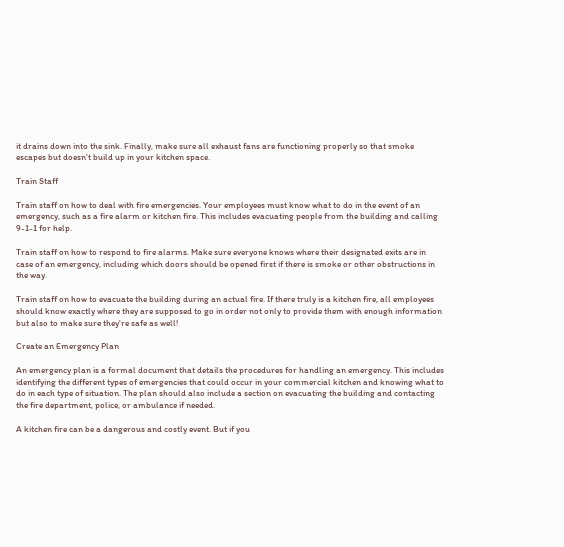it drains down into the sink. Finally, make sure all exhaust fans are functioning properly so that smoke escapes but doesn't build up in your kitchen space.

Train Staff

Train staff on how to deal with fire emergencies. Your employees must know what to do in the event of an emergency, such as a fire alarm or kitchen fire. This includes evacuating people from the building and calling 9-1-1 for help.

Train staff on how to respond to fire alarms. Make sure everyone knows where their designated exits are in case of an emergency, including which doors should be opened first if there is smoke or other obstructions in the way.

Train staff on how to evacuate the building during an actual fire. If there truly is a kitchen fire, all employees should know exactly where they are supposed to go in order not only to provide them with enough information but also to make sure they're safe as well!

Create an Emergency Plan

An emergency plan is a formal document that details the procedures for handling an emergency. This includes identifying the different types of emergencies that could occur in your commercial kitchen and knowing what to do in each type of situation. The plan should also include a section on evacuating the building and contacting the fire department, police, or ambulance if needed.

A kitchen fire can be a dangerous and costly event. But if you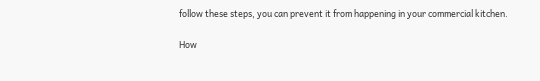follow these steps, you can prevent it from happening in your commercial kitchen.

How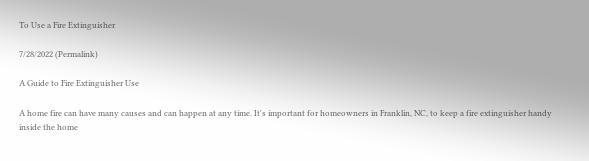To Use a Fire Extinguisher

7/28/2022 (Permalink)

A Guide to Fire Extinguisher Use

A home fire can have many causes and can happen at any time. It's important for homeowners in Franklin, NC, to keep a fire extinguisher handy inside the home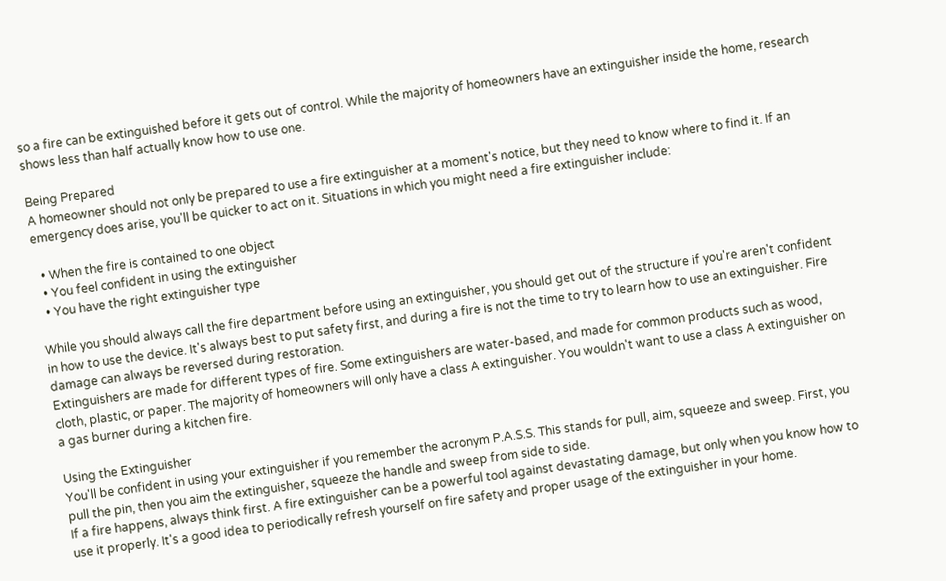so a fire can be extinguished before it gets out of control. While the majority of homeowners have an extinguisher inside the home, research shows less than half actually know how to use one.

Being Prepared
A homeowner should not only be prepared to use a fire extinguisher at a moment's notice, but they need to know where to find it. If an emergency does arise, you'll be quicker to act on it. Situations in which you might need a fire extinguisher include:

  • When the fire is contained to one object
  • You feel confident in using the extinguisher
  • You have the right extinguisher type

While you should always call the fire department before using an extinguisher, you should get out of the structure if you're aren't confident in how to use the device. It's always best to put safety first, and during a fire is not the time to try to learn how to use an extinguisher. Fire damage can always be reversed during restoration.
Extinguishers are made for different types of fire. Some extinguishers are water-based, and made for common products such as wood, cloth, plastic, or paper. The majority of homeowners will only have a class A extinguisher. You wouldn't want to use a class A extinguisher on a gas burner during a kitchen fire.

Using the Extinguisher
You'll be confident in using your extinguisher if you remember the acronym P.A.S.S. This stands for pull, aim, squeeze and sweep. First, you pull the pin, then you aim the extinguisher, squeeze the handle and sweep from side to side.
If a fire happens, always think first. A fire extinguisher can be a powerful tool against devastating damage, but only when you know how to use it properly. It's a good idea to periodically refresh yourself on fire safety and proper usage of the extinguisher in your home.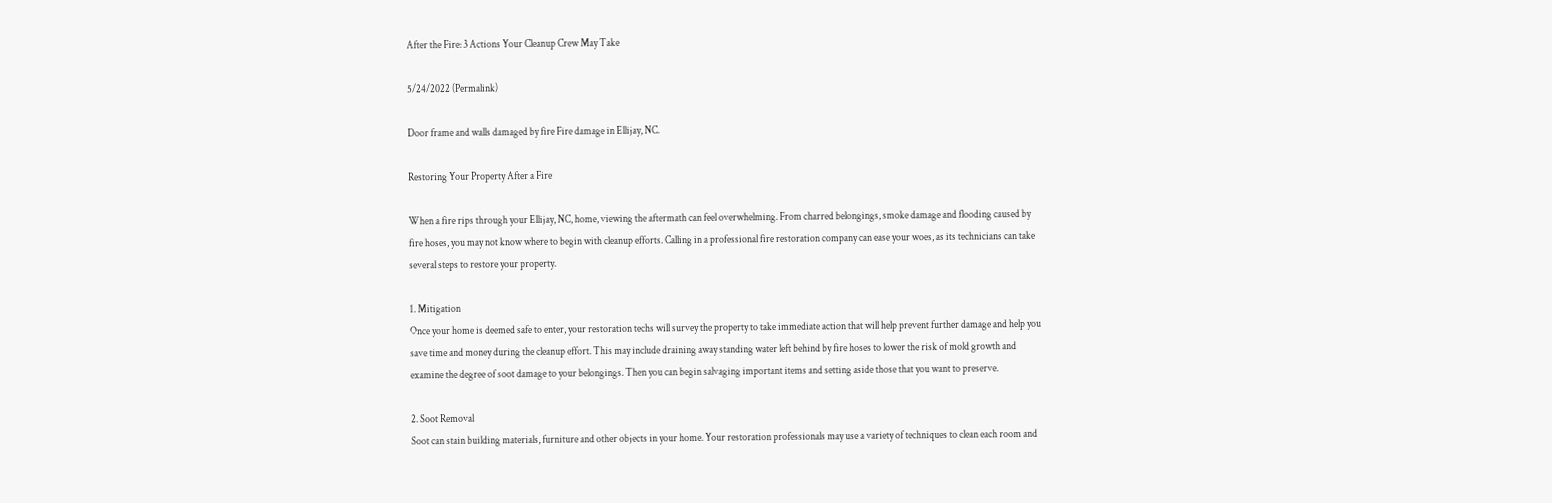After the Fire: 3 Actions Your Cleanup Crew May Take

5/24/2022 (Permalink)

Door frame and walls damaged by fire Fire damage in Ellijay, NC.

Restoring Your Property After a Fire

When a fire rips through your Ellijay, NC, home, viewing the aftermath can feel overwhelming. From charred belongings, smoke damage and flooding caused by fire hoses, you may not know where to begin with cleanup efforts. Calling in a professional fire restoration company can ease your woes, as its technicians can take several steps to restore your property.

1. Mitigation
Once your home is deemed safe to enter, your restoration techs will survey the property to take immediate action that will help prevent further damage and help you save time and money during the cleanup effort. This may include draining away standing water left behind by fire hoses to lower the risk of mold growth and examine the degree of soot damage to your belongings. Then you can begin salvaging important items and setting aside those that you want to preserve.

2. Soot Removal
Soot can stain building materials, furniture and other objects in your home. Your restoration professionals may use a variety of techniques to clean each room and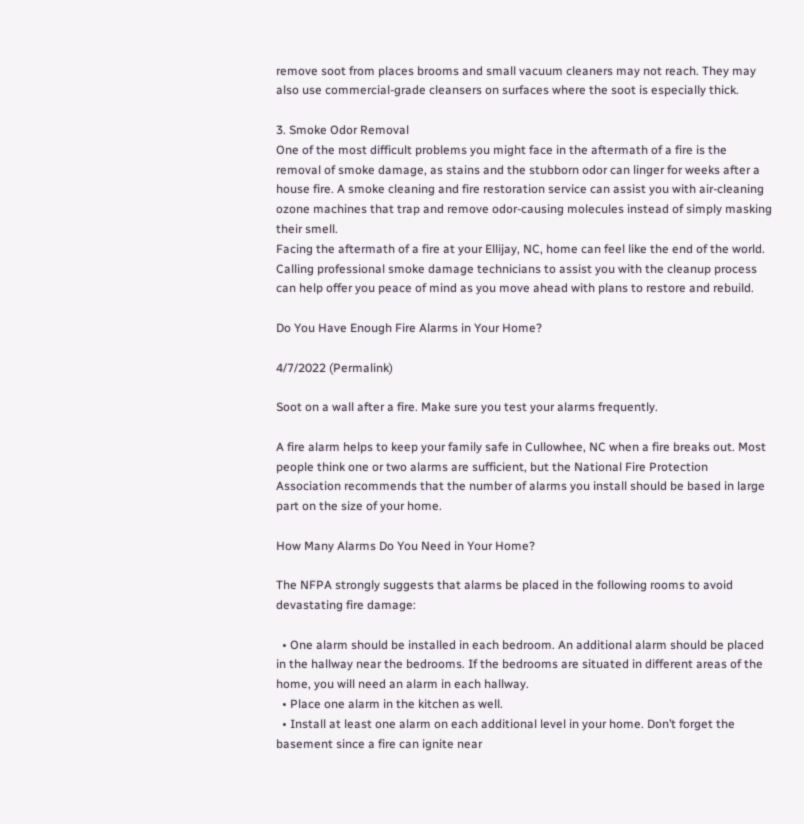remove soot from places brooms and small vacuum cleaners may not reach. They may also use commercial-grade cleansers on surfaces where the soot is especially thick.

3. Smoke Odor Removal
One of the most difficult problems you might face in the aftermath of a fire is the removal of smoke damage, as stains and the stubborn odor can linger for weeks after a house fire. A smoke cleaning and fire restoration service can assist you with air-cleaning ozone machines that trap and remove odor-causing molecules instead of simply masking their smell.
Facing the aftermath of a fire at your Ellijay, NC, home can feel like the end of the world. Calling professional smoke damage technicians to assist you with the cleanup process can help offer you peace of mind as you move ahead with plans to restore and rebuild.

Do You Have Enough Fire Alarms in Your Home?

4/7/2022 (Permalink)

Soot on a wall after a fire. Make sure you test your alarms frequently.

A fire alarm helps to keep your family safe in Cullowhee, NC when a fire breaks out. Most people think one or two alarms are sufficient, but the National Fire Protection Association recommends that the number of alarms you install should be based in large part on the size of your home.

How Many Alarms Do You Need in Your Home?

The NFPA strongly suggests that alarms be placed in the following rooms to avoid devastating fire damage:

  • One alarm should be installed in each bedroom. An additional alarm should be placed in the hallway near the bedrooms. If the bedrooms are situated in different areas of the home, you will need an alarm in each hallway.
  • Place one alarm in the kitchen as well.
  • Install at least one alarm on each additional level in your home. Don’t forget the basement since a fire can ignite near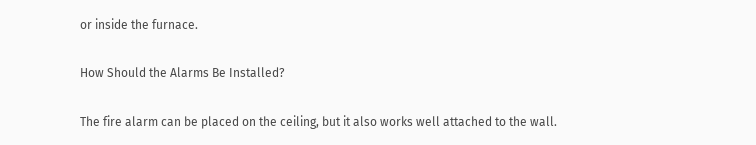or inside the furnace.

How Should the Alarms Be Installed?

The fire alarm can be placed on the ceiling, but it also works well attached to the wall.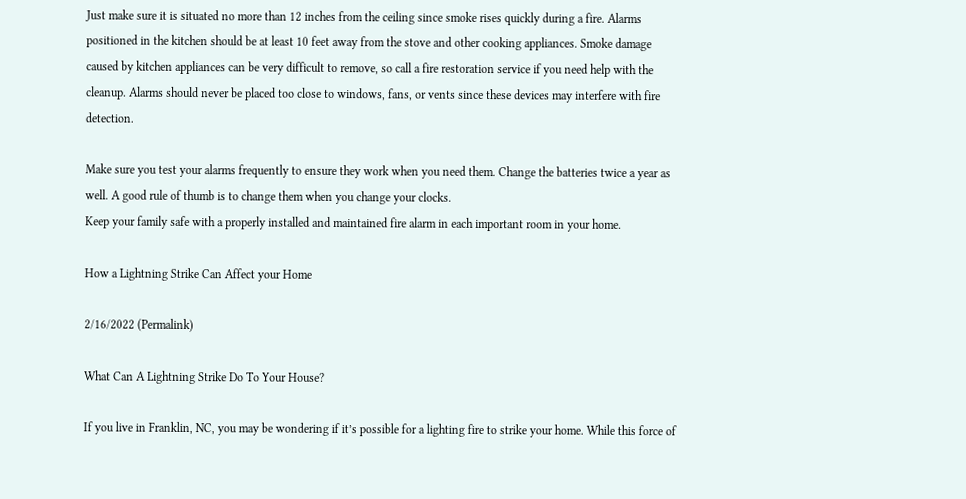Just make sure it is situated no more than 12 inches from the ceiling since smoke rises quickly during a fire. Alarms positioned in the kitchen should be at least 10 feet away from the stove and other cooking appliances. Smoke damage caused by kitchen appliances can be very difficult to remove, so call a fire restoration service if you need help with the cleanup. Alarms should never be placed too close to windows, fans, or vents since these devices may interfere with fire detection.

Make sure you test your alarms frequently to ensure they work when you need them. Change the batteries twice a year as well. A good rule of thumb is to change them when you change your clocks.
Keep your family safe with a properly installed and maintained fire alarm in each important room in your home.

How a Lightning Strike Can Affect your Home

2/16/2022 (Permalink)

What Can A Lightning Strike Do To Your House?

If you live in Franklin, NC, you may be wondering if it’s possible for a lighting fire to strike your home. While this force of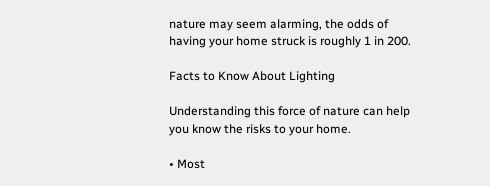nature may seem alarming, the odds of having your home struck is roughly 1 in 200.

Facts to Know About Lighting

Understanding this force of nature can help you know the risks to your home.

• Most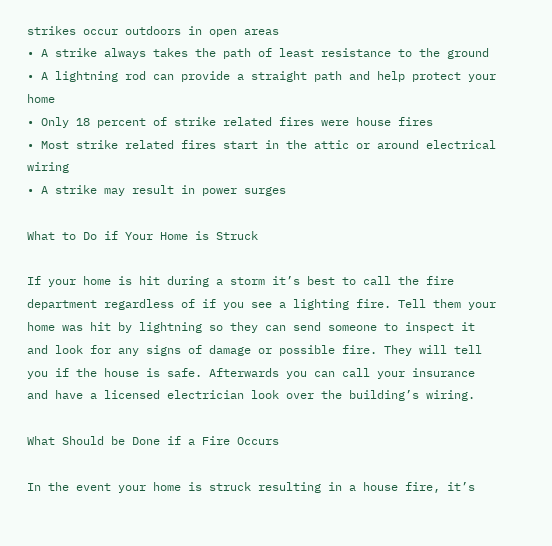strikes occur outdoors in open areas
• A strike always takes the path of least resistance to the ground
• A lightning rod can provide a straight path and help protect your home
• Only 18 percent of strike related fires were house fires
• Most strike related fires start in the attic or around electrical wiring
• A strike may result in power surges

What to Do if Your Home is Struck

If your home is hit during a storm it’s best to call the fire department regardless of if you see a lighting fire. Tell them your home was hit by lightning so they can send someone to inspect it and look for any signs of damage or possible fire. They will tell you if the house is safe. Afterwards you can call your insurance and have a licensed electrician look over the building’s wiring.

What Should be Done if a Fire Occurs

In the event your home is struck resulting in a house fire, it’s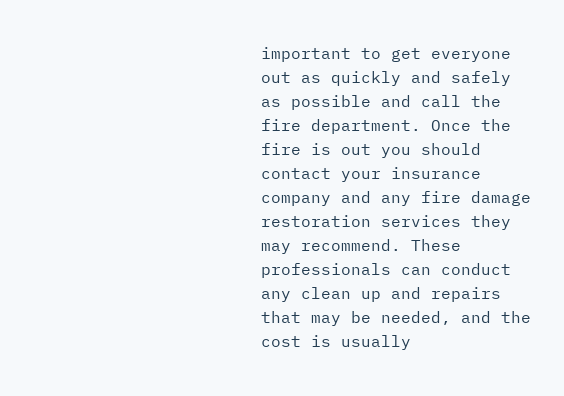important to get everyone out as quickly and safely as possible and call the fire department. Once the fire is out you should contact your insurance company and any fire damage restoration services they may recommend. These professionals can conduct any clean up and repairs that may be needed, and the cost is usually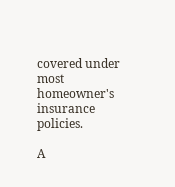covered under most homeowner's insurance policies.

A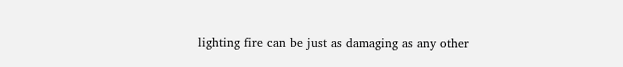lighting fire can be just as damaging as any other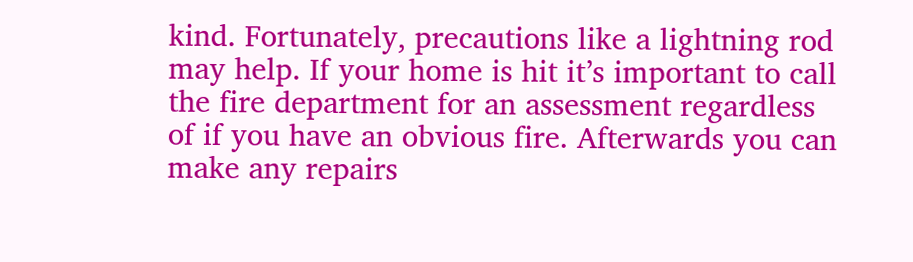kind. Fortunately, precautions like a lightning rod may help. If your home is hit it’s important to call the fire department for an assessment regardless of if you have an obvious fire. Afterwards you can make any repairs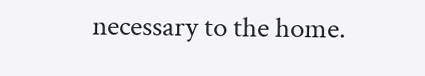necessary to the home.